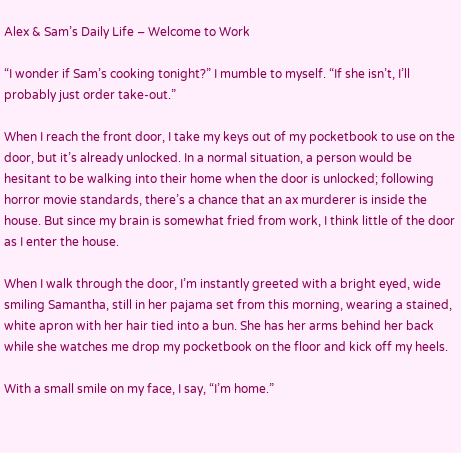Alex & Sam’s Daily Life – Welcome to Work

“I wonder if Sam’s cooking tonight?” I mumble to myself. “If she isn’t, I’ll probably just order take-out.”

When I reach the front door, I take my keys out of my pocketbook to use on the door, but it’s already unlocked. In a normal situation, a person would be hesitant to be walking into their home when the door is unlocked; following horror movie standards, there’s a chance that an ax murderer is inside the house. But since my brain is somewhat fried from work, I think little of the door as I enter the house.

When I walk through the door, I’m instantly greeted with a bright eyed, wide smiling Samantha, still in her pajama set from this morning, wearing a stained, white apron with her hair tied into a bun. She has her arms behind her back while she watches me drop my pocketbook on the floor and kick off my heels.

With a small smile on my face, I say, “I’m home.”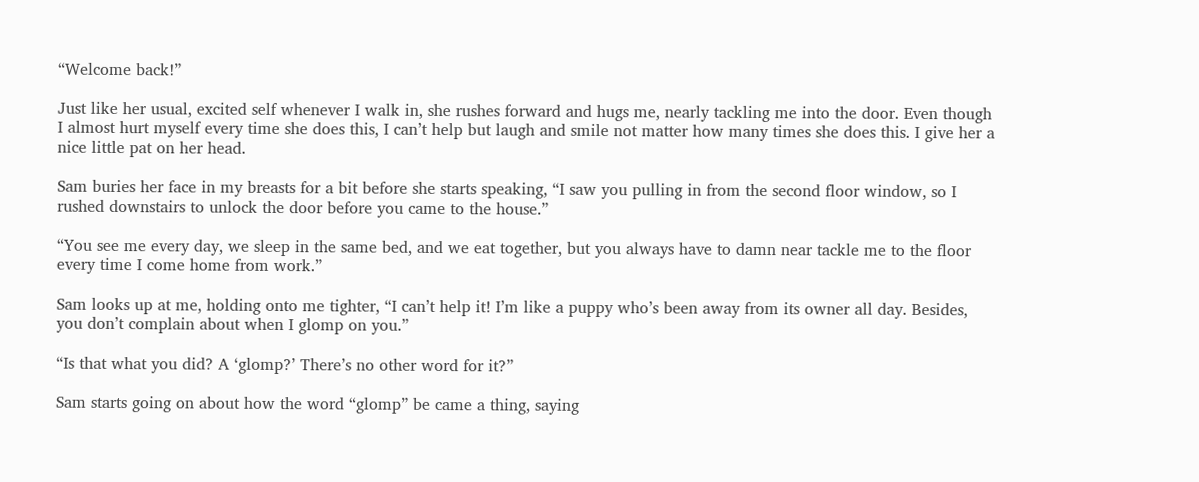“Welcome back!”

Just like her usual, excited self whenever I walk in, she rushes forward and hugs me, nearly tackling me into the door. Even though I almost hurt myself every time she does this, I can’t help but laugh and smile not matter how many times she does this. I give her a nice little pat on her head.

Sam buries her face in my breasts for a bit before she starts speaking, “I saw you pulling in from the second floor window, so I rushed downstairs to unlock the door before you came to the house.”

“You see me every day, we sleep in the same bed, and we eat together, but you always have to damn near tackle me to the floor every time I come home from work.”

Sam looks up at me, holding onto me tighter, “I can’t help it! I’m like a puppy who’s been away from its owner all day. Besides, you don’t complain about when I glomp on you.”

“Is that what you did? A ‘glomp?’ There’s no other word for it?”

Sam starts going on about how the word “glomp” be came a thing, saying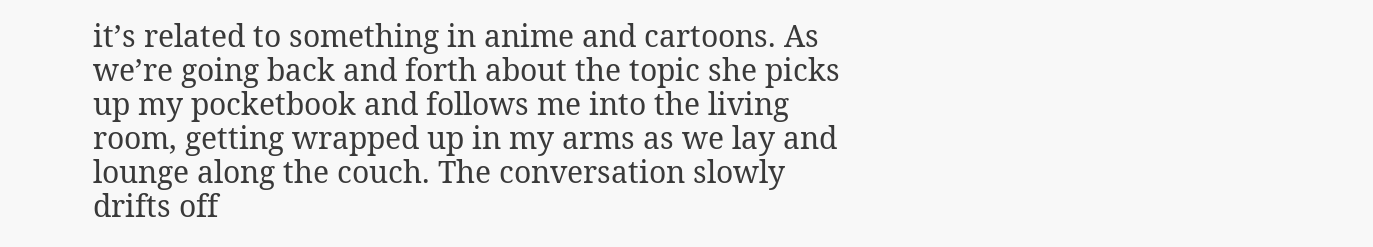it’s related to something in anime and cartoons. As we’re going back and forth about the topic she picks up my pocketbook and follows me into the living room, getting wrapped up in my arms as we lay and lounge along the couch. The conversation slowly drifts off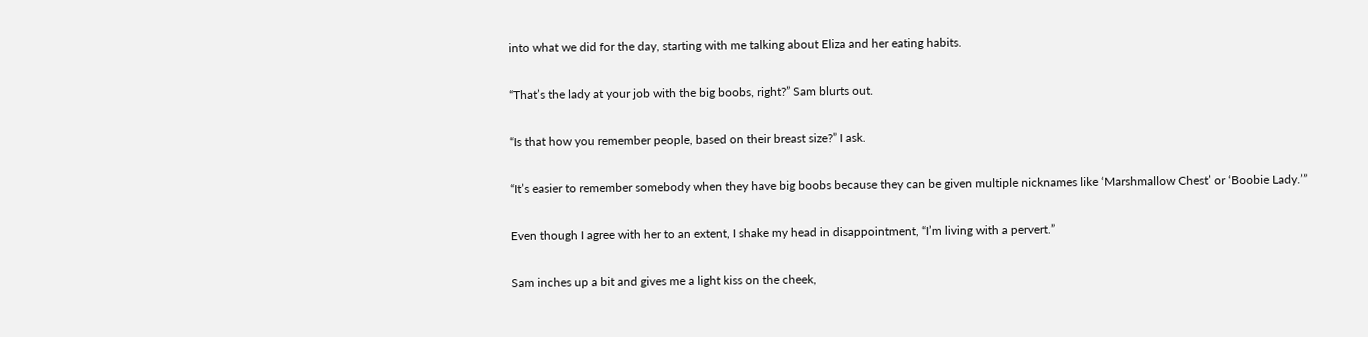into what we did for the day, starting with me talking about Eliza and her eating habits.

“That’s the lady at your job with the big boobs, right?” Sam blurts out.

“Is that how you remember people, based on their breast size?” I ask.

“It’s easier to remember somebody when they have big boobs because they can be given multiple nicknames like ‘Marshmallow Chest’ or ‘Boobie Lady.’”

Even though I agree with her to an extent, I shake my head in disappointment, “I’m living with a pervert.”

Sam inches up a bit and gives me a light kiss on the cheek,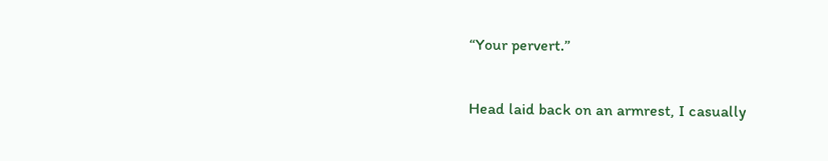“Your pervert.”

Head laid back on an armrest, I casually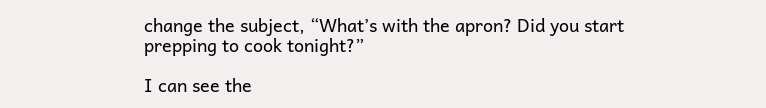change the subject, “What’s with the apron? Did you start prepping to cook tonight?”

I can see the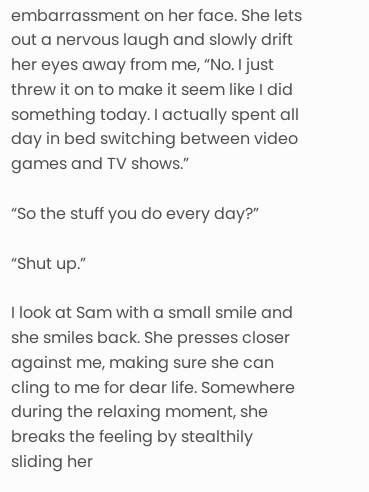embarrassment on her face. She lets out a nervous laugh and slowly drift her eyes away from me, “No. I just threw it on to make it seem like I did something today. I actually spent all day in bed switching between video games and TV shows.”

“So the stuff you do every day?”

“Shut up.”

I look at Sam with a small smile and she smiles back. She presses closer against me, making sure she can cling to me for dear life. Somewhere during the relaxing moment, she breaks the feeling by stealthily sliding her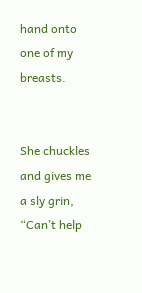hand onto one of my breasts.


She chuckles and gives me a sly grin, “Can’t help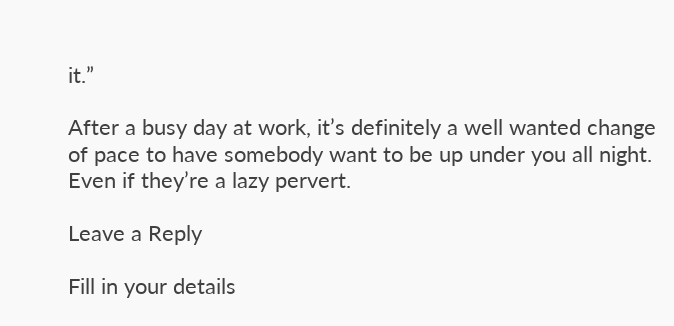it.”

After a busy day at work, it’s definitely a well wanted change of pace to have somebody want to be up under you all night. Even if they’re a lazy pervert.

Leave a Reply

Fill in your details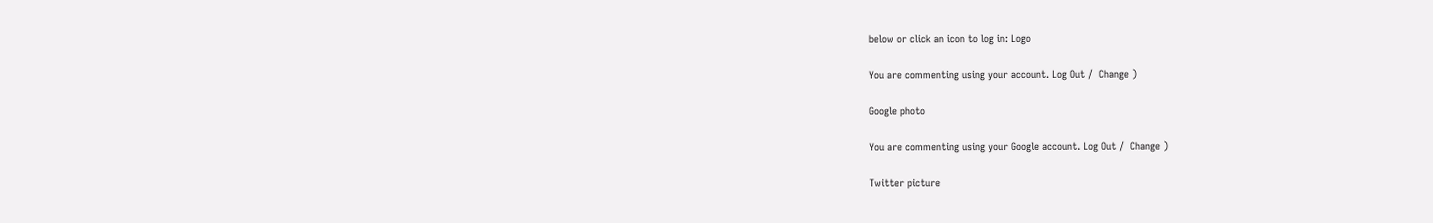below or click an icon to log in: Logo

You are commenting using your account. Log Out /  Change )

Google photo

You are commenting using your Google account. Log Out /  Change )

Twitter picture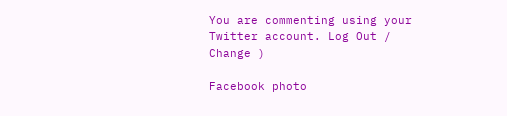You are commenting using your Twitter account. Log Out /  Change )

Facebook photo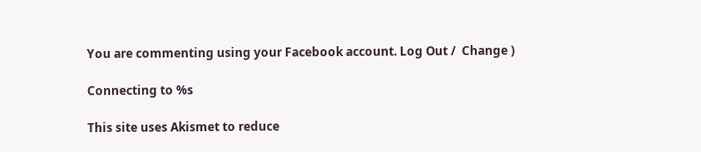You are commenting using your Facebook account. Log Out /  Change )

Connecting to %s

This site uses Akismet to reduce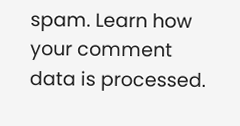spam. Learn how your comment data is processed.